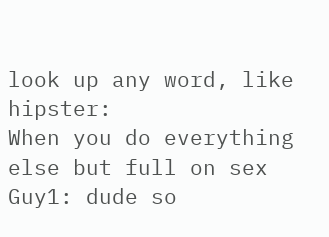look up any word, like hipster:
When you do everything else but full on sex
Guy1: dude so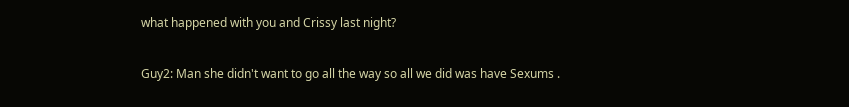what happened with you and Crissy last night?

Guy2: Man she didn't want to go all the way so all we did was have Sexums .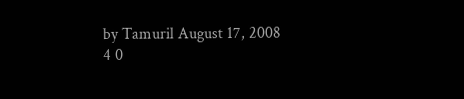by Tamuril August 17, 2008
4 0